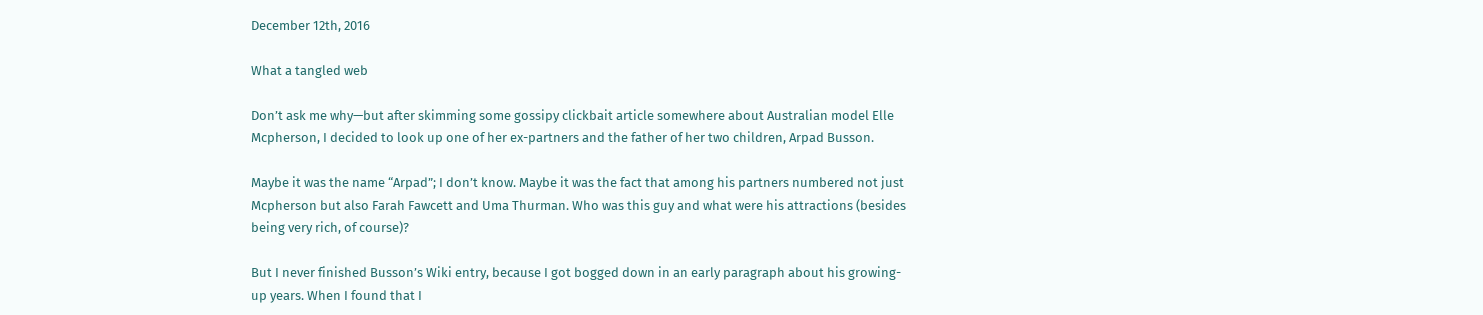December 12th, 2016

What a tangled web

Don’t ask me why—but after skimming some gossipy clickbait article somewhere about Australian model Elle Mcpherson, I decided to look up one of her ex-partners and the father of her two children, Arpad Busson.

Maybe it was the name “Arpad”; I don’t know. Maybe it was the fact that among his partners numbered not just Mcpherson but also Farah Fawcett and Uma Thurman. Who was this guy and what were his attractions (besides being very rich, of course)?

But I never finished Busson’s Wiki entry, because I got bogged down in an early paragraph about his growing-up years. When I found that I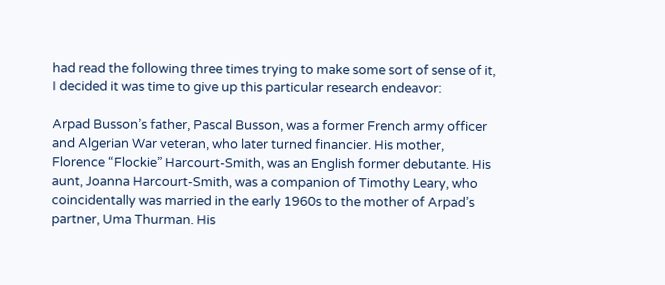had read the following three times trying to make some sort of sense of it, I decided it was time to give up this particular research endeavor:

Arpad Busson’s father, Pascal Busson, was a former French army officer and Algerian War veteran, who later turned financier. His mother, Florence “Flockie” Harcourt-Smith, was an English former debutante. His aunt, Joanna Harcourt-Smith, was a companion of Timothy Leary, who coincidentally was married in the early 1960s to the mother of Arpad’s partner, Uma Thurman. His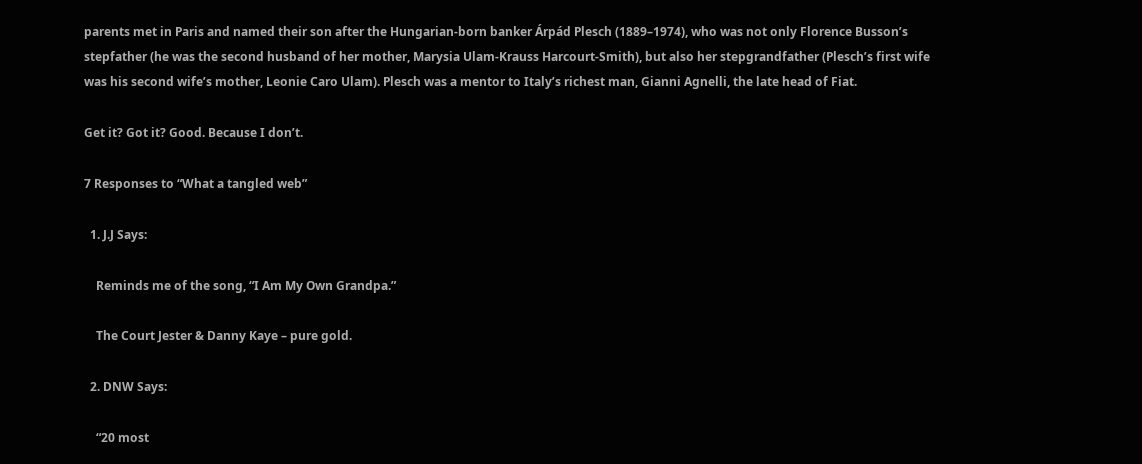parents met in Paris and named their son after the Hungarian-born banker Árpád Plesch (1889–1974), who was not only Florence Busson’s stepfather (he was the second husband of her mother, Marysia Ulam-Krauss Harcourt-Smith), but also her stepgrandfather (Plesch’s first wife was his second wife’s mother, Leonie Caro Ulam). Plesch was a mentor to Italy’s richest man, Gianni Agnelli, the late head of Fiat.

Get it? Got it? Good. Because I don’t.

7 Responses to “What a tangled web”

  1. J.J Says:

    Reminds me of the song, “I Am My Own Grandpa.”

    The Court Jester & Danny Kaye – pure gold.

  2. DNW Says:

    “20 most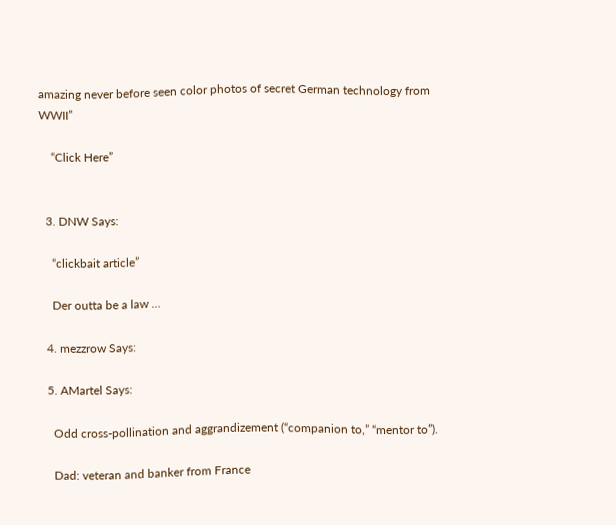amazing never before seen color photos of secret German technology from WWII”

    “Click Here”


  3. DNW Says:

    “clickbait article”

    Der outta be a law …

  4. mezzrow Says:

  5. AMartel Says:

    Odd cross-pollination and aggrandizement (“companion to,” “mentor to”).

    Dad: veteran and banker from France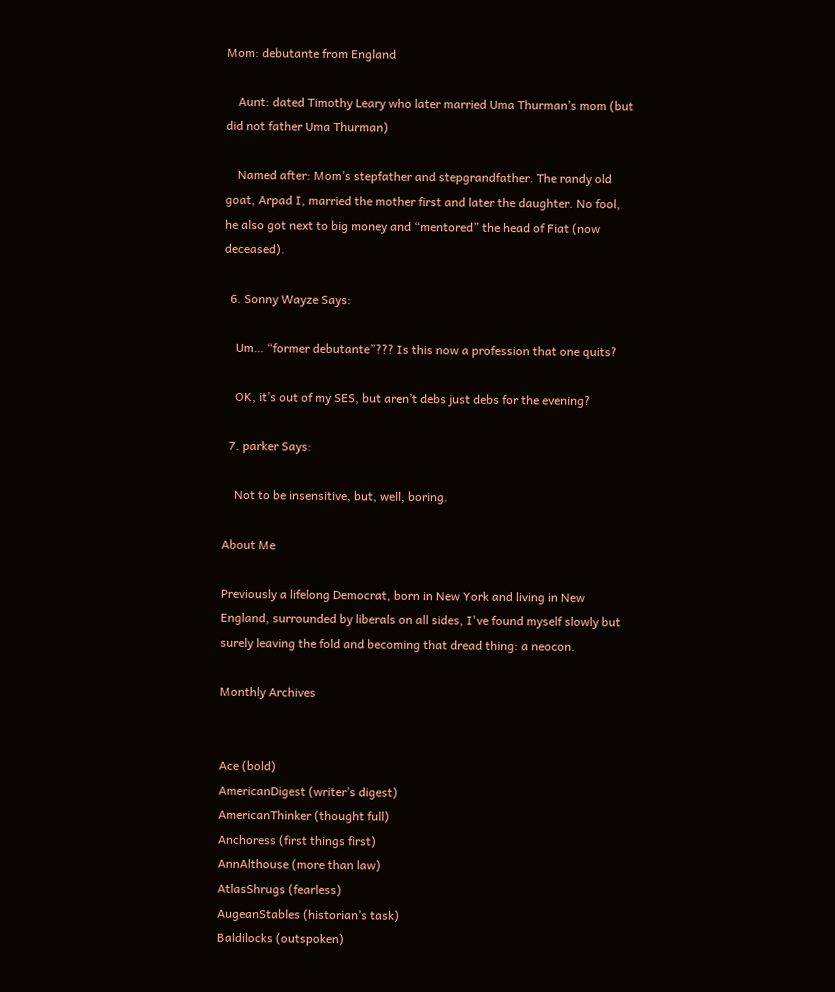Mom: debutante from England

    Aunt: dated Timothy Leary who later married Uma Thurman’s mom (but did not father Uma Thurman)

    Named after: Mom’s stepfather and stepgrandfather. The randy old goat, Arpad I, married the mother first and later the daughter. No fool, he also got next to big money and “mentored” the head of Fiat (now deceased).

  6. Sonny Wayze Says:

    Um… “former debutante”??? Is this now a profession that one quits?

    OK, it’s out of my SES, but aren’t debs just debs for the evening?

  7. parker Says:

    Not to be insensitive, but, well, boring.

About Me

Previously a lifelong Democrat, born in New York and living in New England, surrounded by liberals on all sides, I've found myself slowly but surely leaving the fold and becoming that dread thing: a neocon.

Monthly Archives


Ace (bold)
AmericanDigest (writer’s digest)
AmericanThinker (thought full)
Anchoress (first things first)
AnnAlthouse (more than law)
AtlasShrugs (fearless)
AugeanStables (historian’s task)
Baldilocks (outspoken)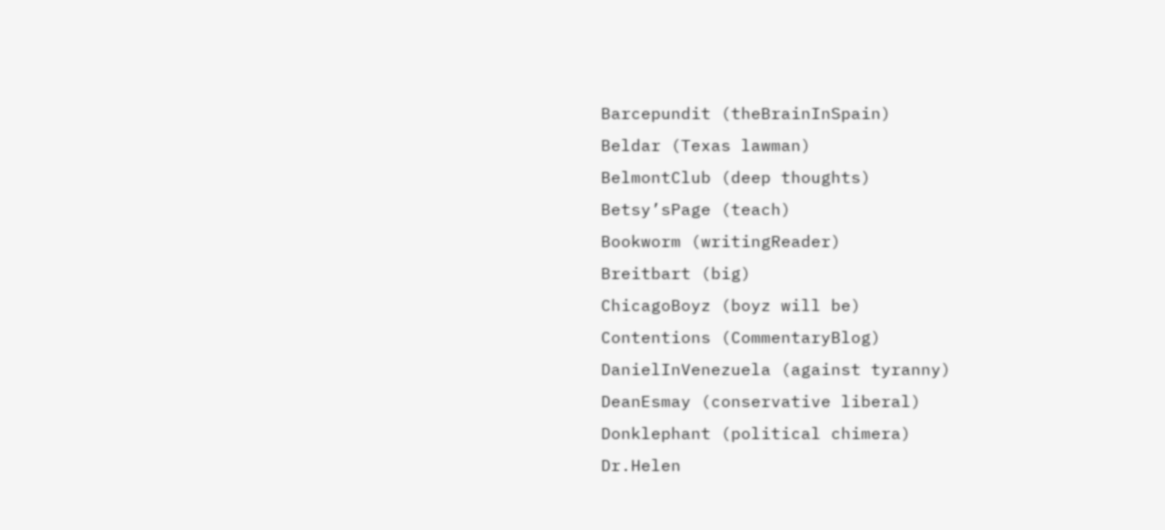Barcepundit (theBrainInSpain)
Beldar (Texas lawman)
BelmontClub (deep thoughts)
Betsy’sPage (teach)
Bookworm (writingReader)
Breitbart (big)
ChicagoBoyz (boyz will be)
Contentions (CommentaryBlog)
DanielInVenezuela (against tyranny)
DeanEsmay (conservative liberal)
Donklephant (political chimera)
Dr.Helen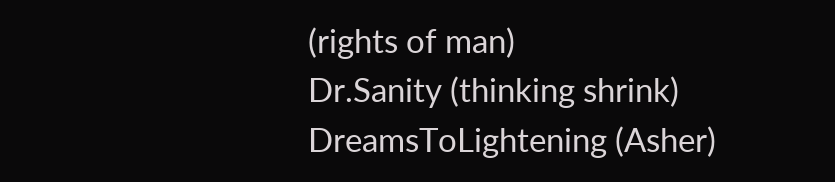(rights of man)
Dr.Sanity (thinking shrink)
DreamsToLightening (Asher)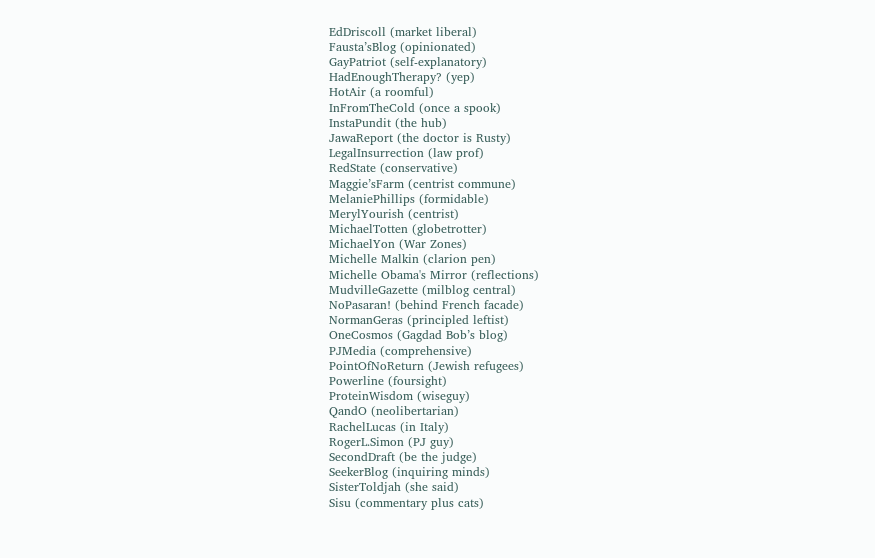EdDriscoll (market liberal)
Fausta’sBlog (opinionated)
GayPatriot (self-explanatory)
HadEnoughTherapy? (yep)
HotAir (a roomful)
InFromTheCold (once a spook)
InstaPundit (the hub)
JawaReport (the doctor is Rusty)
LegalInsurrection (law prof)
RedState (conservative)
Maggie’sFarm (centrist commune)
MelaniePhillips (formidable)
MerylYourish (centrist)
MichaelTotten (globetrotter)
MichaelYon (War Zones)
Michelle Malkin (clarion pen)
Michelle Obama's Mirror (reflections)
MudvilleGazette (milblog central)
NoPasaran! (behind French facade)
NormanGeras (principled leftist)
OneCosmos (Gagdad Bob’s blog)
PJMedia (comprehensive)
PointOfNoReturn (Jewish refugees)
Powerline (foursight)
ProteinWisdom (wiseguy)
QandO (neolibertarian)
RachelLucas (in Italy)
RogerL.Simon (PJ guy)
SecondDraft (be the judge)
SeekerBlog (inquiring minds)
SisterToldjah (she said)
Sisu (commentary plus cats)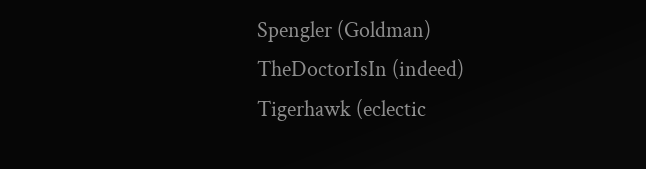Spengler (Goldman)
TheDoctorIsIn (indeed)
Tigerhawk (eclectic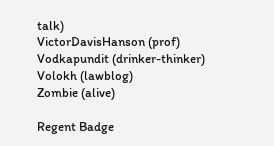talk)
VictorDavisHanson (prof)
Vodkapundit (drinker-thinker)
Volokh (lawblog)
Zombie (alive)

Regent Badge